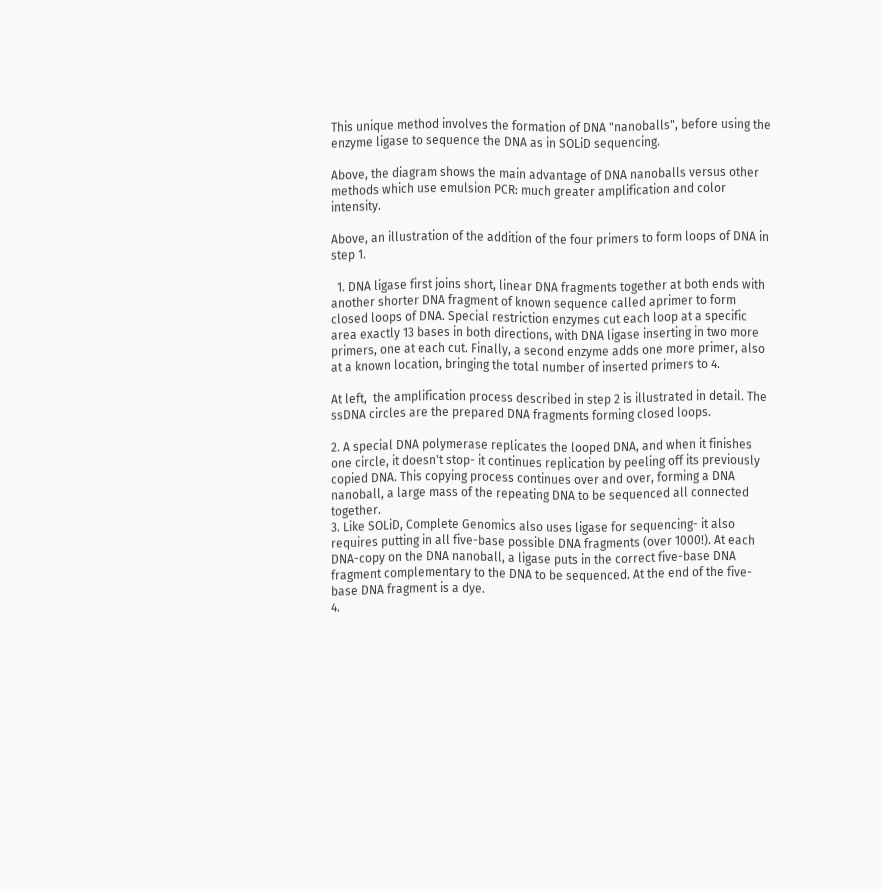This unique method involves the formation of DNA "nanoballs", before using the enzyme ligase to sequence the DNA as in SOLiD sequencing.

Above, the diagram shows the main advantage of DNA nanoballs versus other methods which use emulsion PCR: much greater amplification and color intensity.

Above, an illustration of the addition of the four primers to form loops of DNA in step 1.

  1. DNA ligase first joins short, linear DNA fragments together at both ends with another shorter DNA fragment of known sequence called aprimer to form closed loops of DNA. Special restriction enzymes cut each loop at a specific area exactly 13 bases in both directions, with DNA ligase inserting in two more primers, one at each cut. Finally, a second enzyme adds one more primer, also at a known location, bringing the total number of inserted primers to 4.

At left,  the amplification process described in step 2 is illustrated in detail. The ssDNA circles are the prepared DNA fragments forming closed loops.

2. A special DNA polymerase replicates the looped DNA, and when it finishes one circle, it doesn't stop- it continues replication by peeling off its previously copied DNA. This copying process continues over and over, forming a DNA nanoball, a large mass of the repeating DNA to be sequenced all connected together.
3. Like SOLiD, Complete Genomics also uses ligase for sequencing- it also requires putting in all five-base possible DNA fragments (over 1000!). At each DNA-copy on the DNA nanoball, a ligase puts in the correct five-base DNA fragment complementary to the DNA to be sequenced. At the end of the five-base DNA fragment is a dye.
4.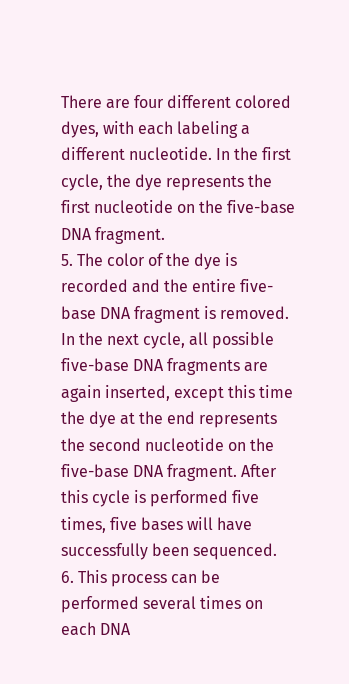There are four different colored dyes, with each labeling a different nucleotide. In the first cycle, the dye represents the first nucleotide on the five-base DNA fragment.
5. The color of the dye is recorded and the entire five-base DNA fragment is removed. In the next cycle, all possible five-base DNA fragments are again inserted, except this time the dye at the end represents the second nucleotide on the five-base DNA fragment. After this cycle is performed five times, five bases will have successfully been sequenced.
6. This process can be performed several times on each DNA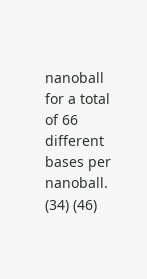nanoball for a total of 66 different bases per nanoball. (34) (46)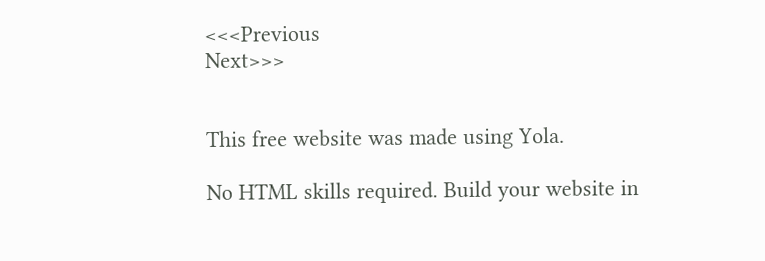<<<Previous                                                                                           Next>>>


This free website was made using Yola.

No HTML skills required. Build your website in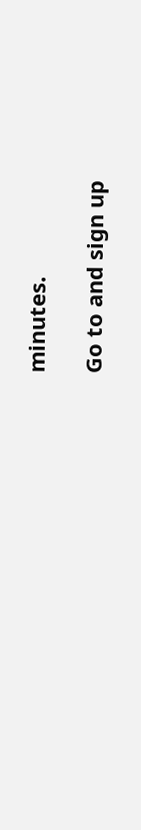minutes.

Go to and sign up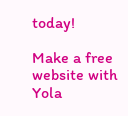today!

Make a free website with Yola